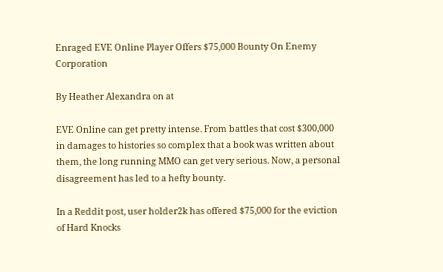Enraged EVE Online Player Offers $75,000 Bounty On Enemy Corporation

By Heather Alexandra on at

EVE Online can get pretty intense. From battles that cost $300,000 in damages to histories so complex that a book was written about them, the long running MMO can get very serious. Now, a personal disagreement has led to a hefty bounty.

In a Reddit post, user holder2k has offered $75,000 for the eviction of Hard Knocks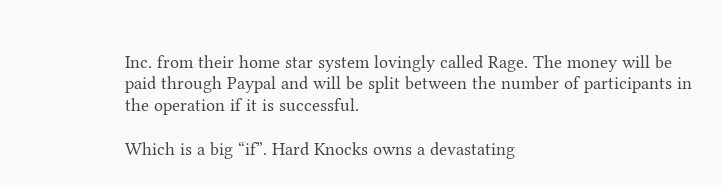Inc. from their home star system lovingly called Rage. The money will be paid through Paypal and will be split between the number of participants in the operation if it is successful.

Which is a big “if”. Hard Knocks owns a devastating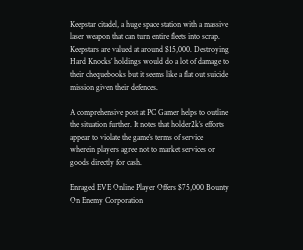Keepstar citadel, a huge space station with a massive laser weapon that can turn entire fleets into scrap. Keepstars are valued at around $15,000. Destroying Hard Knocks’ holdings would do a lot of damage to their chequebooks but it seems like a flat out suicide mission given their defences.

A comprehensive post at PC Gamer helps to outline the situation further. It notes that holder2k’s efforts appear to violate the game’s terms of service wherein players agree not to market services or goods directly for cash.

Enraged EVE Online Player Offers $75,000 Bounty On Enemy Corporation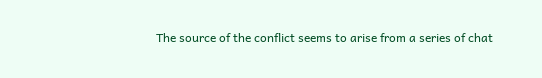The source of the conflict seems to arise from a series of chat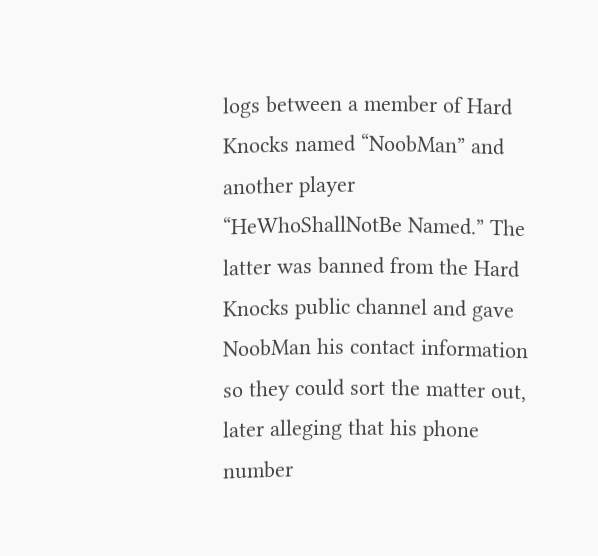logs between a member of Hard Knocks named “NoobMan” and another player “HeWhoShallNotBe Named.” The latter was banned from the Hard Knocks public channel and gave NoobMan his contact information so they could sort the matter out, later alleging that his phone number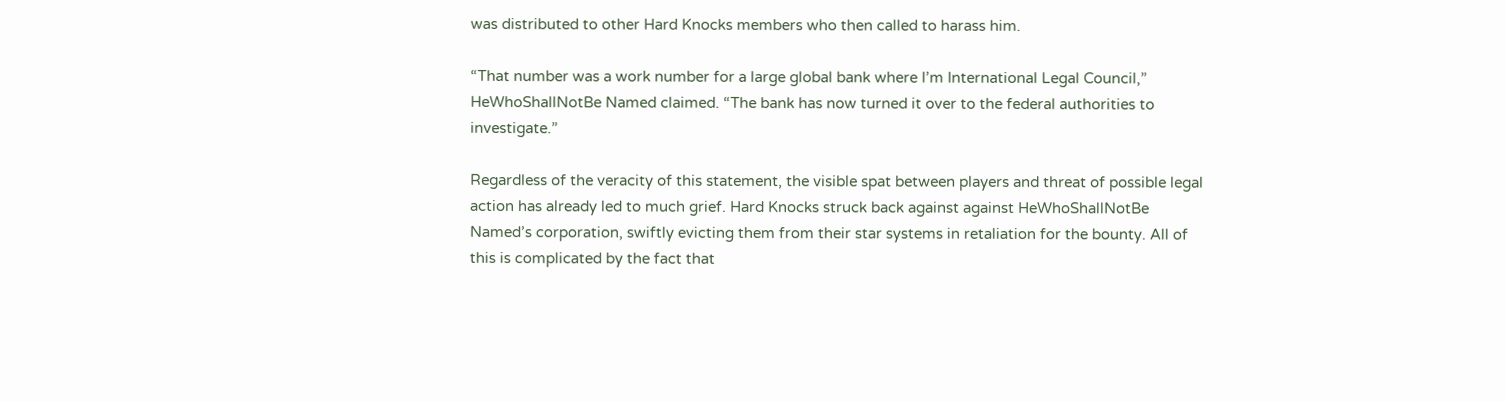was distributed to other Hard Knocks members who then called to harass him.

“That number was a work number for a large global bank where I’m International Legal Council,” HeWhoShallNotBe Named claimed. “The bank has now turned it over to the federal authorities to investigate.”

Regardless of the veracity of this statement, the visible spat between players and threat of possible legal action has already led to much grief. Hard Knocks struck back against against HeWhoShallNotBe Named’s corporation, swiftly evicting them from their star systems in retaliation for the bounty. All of this is complicated by the fact that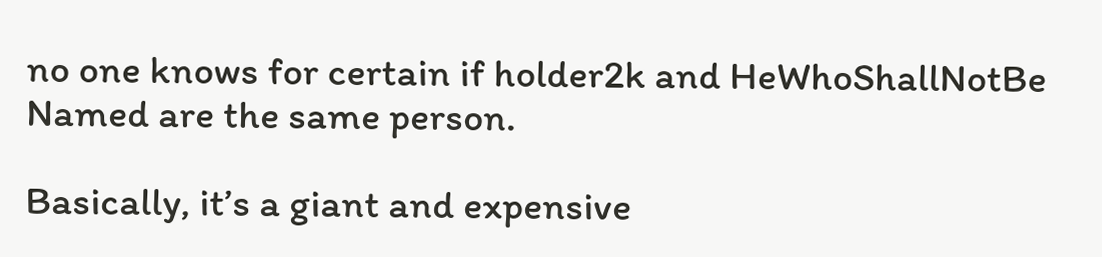no one knows for certain if holder2k and HeWhoShallNotBe Named are the same person.

Basically, it’s a giant and expensive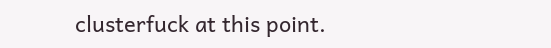clusterfuck at this point.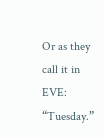Or as they call it in EVE: “Tuesday.”